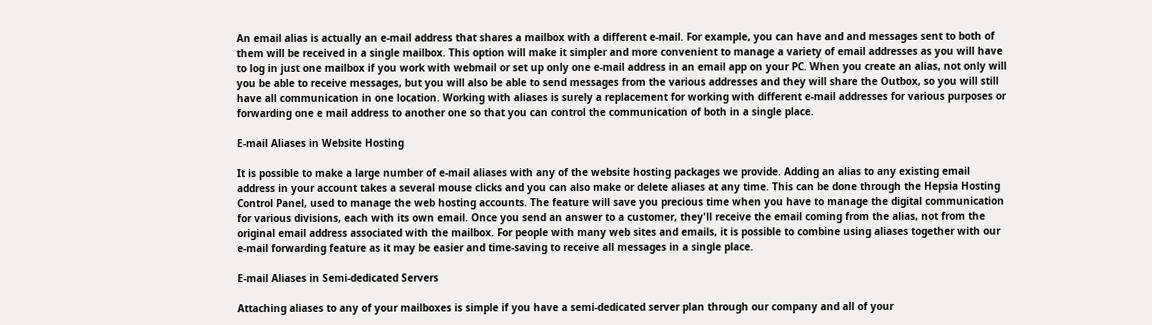An email alias is actually an e-mail address that shares a mailbox with a different e-mail. For example, you can have and and messages sent to both of them will be received in a single mailbox. This option will make it simpler and more convenient to manage a variety of email addresses as you will have to log in just one mailbox if you work with webmail or set up only one e-mail address in an email app on your PC. When you create an alias, not only will you be able to receive messages, but you will also be able to send messages from the various addresses and they will share the Outbox, so you will still have all communication in one location. Working with aliases is surely a replacement for working with different e-mail addresses for various purposes or forwarding one e mail address to another one so that you can control the communication of both in a single place.

E-mail Aliases in Website Hosting

It is possible to make a large number of e-mail aliases with any of the website hosting packages we provide. Adding an alias to any existing email address in your account takes a several mouse clicks and you can also make or delete aliases at any time. This can be done through the Hepsia Hosting Control Panel, used to manage the web hosting accounts. The feature will save you precious time when you have to manage the digital communication for various divisions, each with its own email. Once you send an answer to a customer, they'll receive the email coming from the alias, not from the original email address associated with the mailbox. For people with many web sites and emails, it is possible to combine using aliases together with our e-mail forwarding feature as it may be easier and time-saving to receive all messages in a single place.

E-mail Aliases in Semi-dedicated Servers

Attaching aliases to any of your mailboxes is simple if you have a semi-dedicated server plan through our company and all of your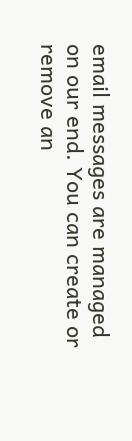email messages are managed on our end. You can create or remove an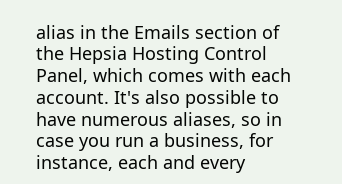alias in the Emails section of the Hepsia Hosting Control Panel, which comes with each account. It's also possible to have numerous aliases, so in case you run a business, for instance, each and every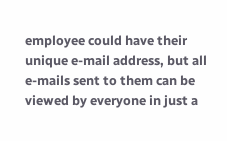employee could have their unique e-mail address, but all e-mails sent to them can be viewed by everyone in just a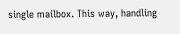single mailbox. This way, handling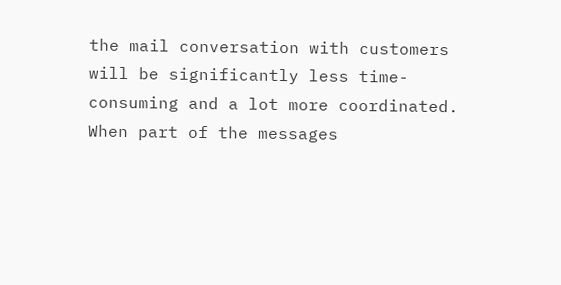the mail conversation with customers will be significantly less time-consuming and a lot more coordinated. When part of the messages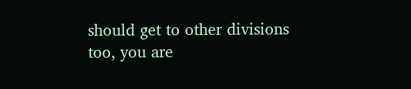should get to other divisions too, you are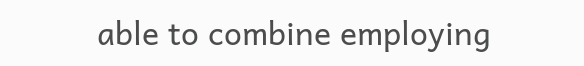able to combine employing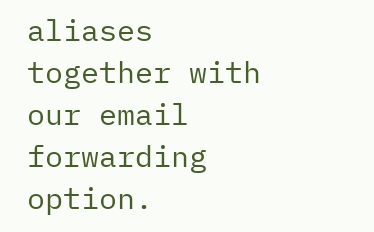aliases together with our email forwarding option.